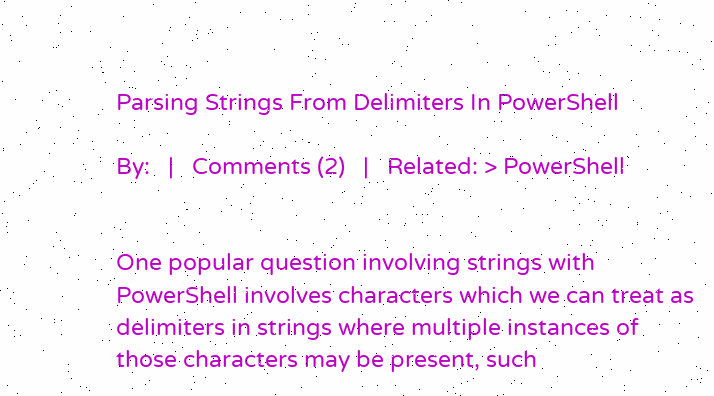Parsing Strings From Delimiters In PowerShell

By:   |   Comments (2)   |   Related: > PowerShell


One popular question involving strings with PowerShell involves characters which we can treat as delimiters in strings where multiple instances of those characters may be present, such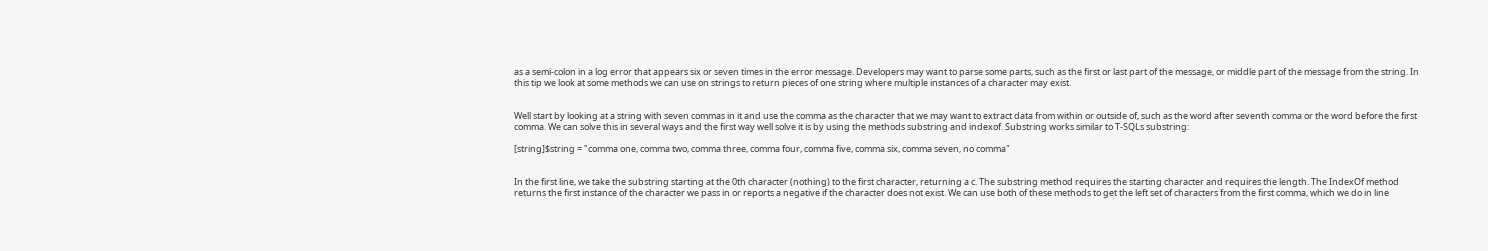as a semi-colon in a log error that appears six or seven times in the error message. Developers may want to parse some parts, such as the first or last part of the message, or middle part of the message from the string. In this tip we look at some methods we can use on strings to return pieces of one string where multiple instances of a character may exist.


Well start by looking at a string with seven commas in it and use the comma as the character that we may want to extract data from within or outside of, such as the word after seventh comma or the word before the first comma. We can solve this in several ways and the first way well solve it is by using the methods substring and indexof. Substring works similar to T-SQLs substring:

[string]$string = "comma one, comma two, comma three, comma four, comma five, comma six, comma seven, no comma"


In the first line, we take the substring starting at the 0th character (nothing) to the first character, returning a c. The substring method requires the starting character and requires the length. The IndexOf method returns the first instance of the character we pass in or reports a negative if the character does not exist. We can use both of these methods to get the left set of characters from the first comma, which we do in line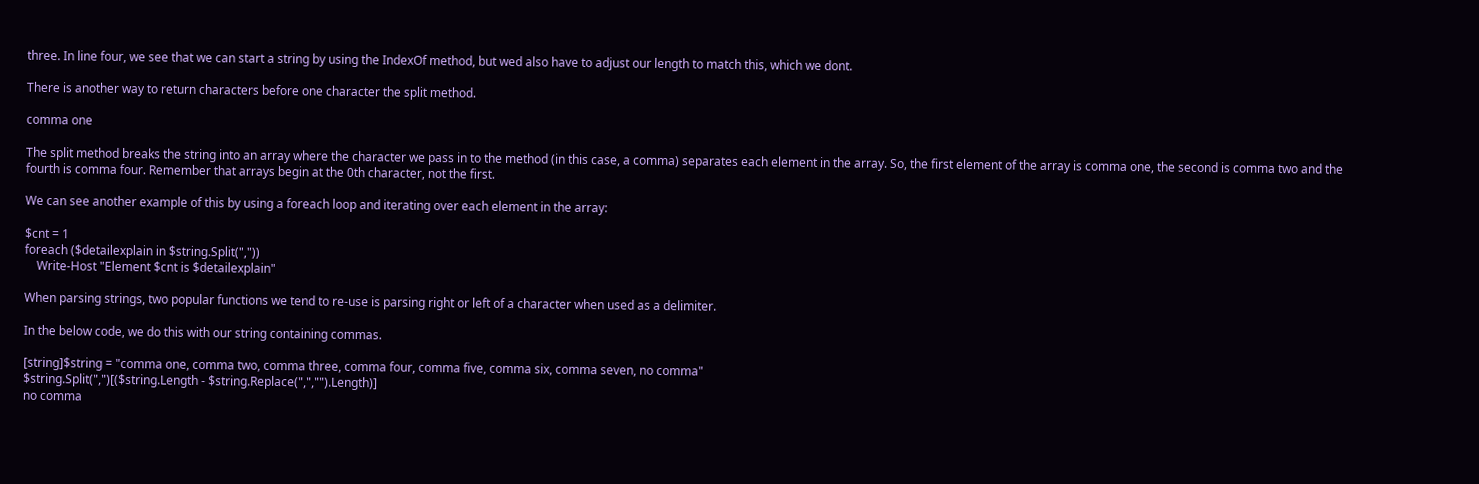three. In line four, we see that we can start a string by using the IndexOf method, but wed also have to adjust our length to match this, which we dont.

There is another way to return characters before one character the split method.

comma one

The split method breaks the string into an array where the character we pass in to the method (in this case, a comma) separates each element in the array. So, the first element of the array is comma one, the second is comma two and the fourth is comma four. Remember that arrays begin at the 0th character, not the first.

We can see another example of this by using a foreach loop and iterating over each element in the array:

$cnt = 1
foreach ($detailexplain in $string.Split(","))
    Write-Host "Element $cnt is $detailexplain"

When parsing strings, two popular functions we tend to re-use is parsing right or left of a character when used as a delimiter.

In the below code, we do this with our string containing commas.

[string]$string = "comma one, comma two, comma three, comma four, comma five, comma six, comma seven, no comma"
$string.Split(",")[($string.Length - $string.Replace(",","").Length)]
no comma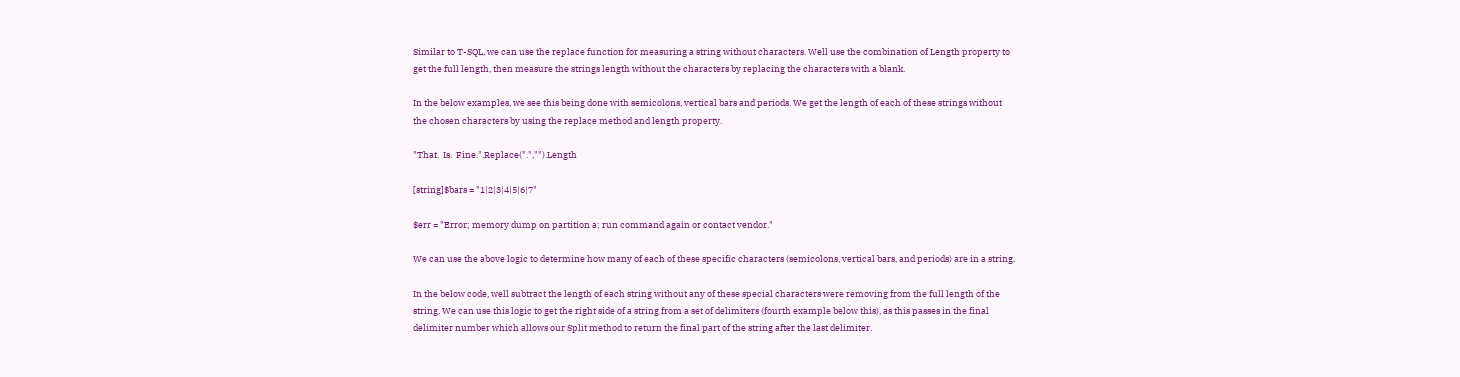Similar to T-SQL, we can use the replace function for measuring a string without characters. Well use the combination of Length property to get the full length, then measure the strings length without the characters by replacing the characters with a blank.

In the below examples, we see this being done with semicolons, vertical bars and periods. We get the length of each of these strings without the chosen characters by using the replace method and length property.

"That.  Is.  Fine.".Replace(".","").Length

[string]$bars = "1|2|3|4|5|6|7"

$err = "Error; memory dump on partition a; run command again or contact vendor."

We can use the above logic to determine how many of each of these specific characters (semicolons, vertical bars, and periods) are in a string.

In the below code, well subtract the length of each string without any of these special characters were removing from the full length of the string. We can use this logic to get the right side of a string from a set of delimiters (fourth example below this), as this passes in the final delimiter number which allows our Split method to return the final part of the string after the last delimiter.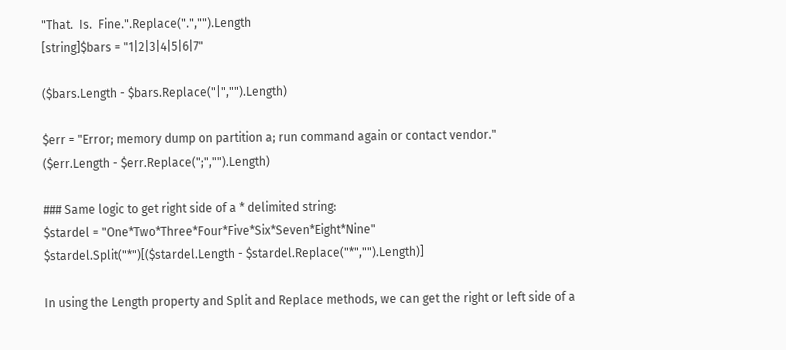"That.  Is.  Fine.".Replace(".","").Length
[string]$bars = "1|2|3|4|5|6|7"

($bars.Length - $bars.Replace("|","").Length)

$err = "Error; memory dump on partition a; run command again or contact vendor."
($err.Length - $err.Replace(";","").Length)

### Same logic to get right side of a * delimited string:
$stardel = "One*Two*Three*Four*Five*Six*Seven*Eight*Nine"
$stardel.Split("*")[($stardel.Length - $stardel.Replace("*","").Length)]

In using the Length property and Split and Replace methods, we can get the right or left side of a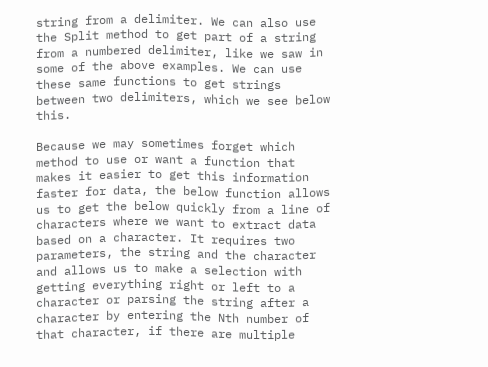string from a delimiter. We can also use the Split method to get part of a string from a numbered delimiter, like we saw in some of the above examples. We can use these same functions to get strings between two delimiters, which we see below this.

Because we may sometimes forget which method to use or want a function that makes it easier to get this information faster for data, the below function allows us to get the below quickly from a line of characters where we want to extract data based on a character. It requires two parameters, the string and the character and allows us to make a selection with getting everything right or left to a character or parsing the string after a character by entering the Nth number of that character, if there are multiple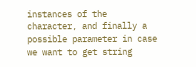instances of the character, and finally a possible parameter in case we want to get string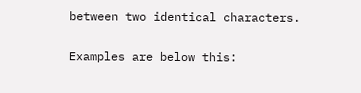between two identical characters.

Examples are below this: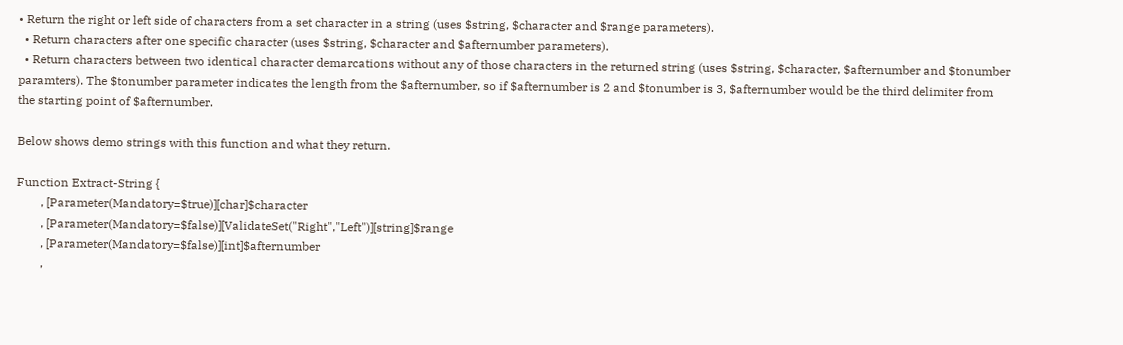• Return the right or left side of characters from a set character in a string (uses $string, $character and $range parameters).
  • Return characters after one specific character (uses $string, $character and $afternumber parameters).
  • Return characters between two identical character demarcations without any of those characters in the returned string (uses $string, $character, $afternumber and $tonumber paramters). The $tonumber parameter indicates the length from the $afternumber, so if $afternumber is 2 and $tonumber is 3, $afternumber would be the third delimiter from the starting point of $afternumber.

Below shows demo strings with this function and what they return.

Function Extract-String {
        , [Parameter(Mandatory=$true)][char]$character
        , [Parameter(Mandatory=$false)][ValidateSet("Right","Left")][string]$range
        , [Parameter(Mandatory=$false)][int]$afternumber
        ,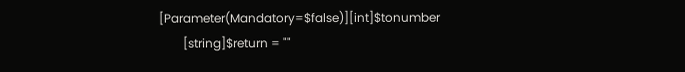[Parameter(Mandatory=$false)][int]$tonumber
        [string]$return = ""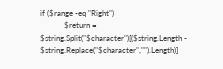if ($range -eq "Right")
            $return = $string.Split("$character")[($string.Length - $string.Replace("$character","").Length)]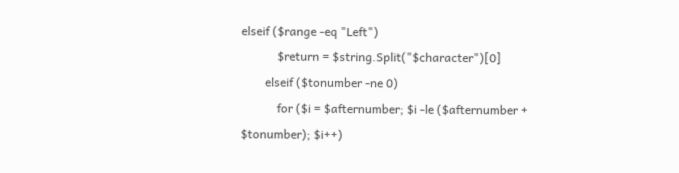elseif ($range -eq "Left")
            $return = $string.Split("$character")[0]
        elseif ($tonumber -ne 0)
            for ($i = $afternumber; $i -le ($afternumber + $tonumber); $i++)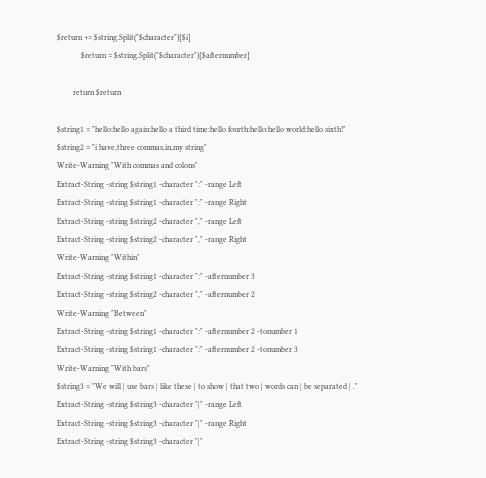$return += $string.Split("$character")[$i]
            $return = $string.Split("$character")[$afternumber]

        return $return

$string1 = "hello:hello again:hello a third time:hello fourth:hello:hello world:hello sixth!"
$string2 = "i have,three commas,in,my string"
Write-Warning "With commas and colons"
Extract-String -string $string1 -character ":" -range Left
Extract-String -string $string1 -character ":" -range Right
Extract-String -string $string2 -character "," -range Left
Extract-String -string $string2 -character "," -range Right
Write-Warning "Within"
Extract-String -string $string1 -character ":" -afternumber 3
Extract-String -string $string2 -character "," -afternumber 2
Write-Warning "Between"
Extract-String -string $string1 -character ":" -afternumber 2 -tonumber 1
Extract-String -string $string1 -character ":" -afternumber 2 -tonumber 3
Write-Warning "With bars"
$string3 = "We will | use bars | like these | to show | that two | words can | be separated | ."
Extract-String -string $string3 -character "|" -range Left
Extract-String -string $string3 -character "|" -range Right
Extract-String -string $string3 -character "|"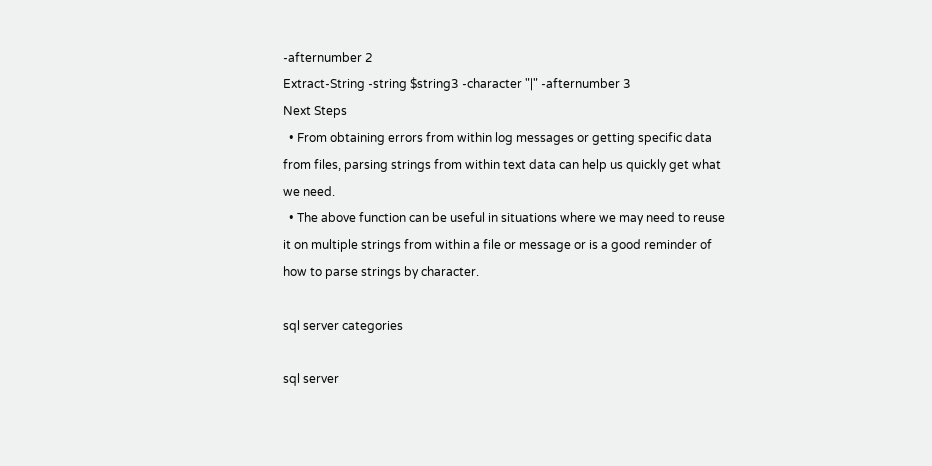-afternumber 2
Extract-String -string $string3 -character "|" -afternumber 3
Next Steps
  • From obtaining errors from within log messages or getting specific data from files, parsing strings from within text data can help us quickly get what we need.
  • The above function can be useful in situations where we may need to reuse it on multiple strings from within a file or message or is a good reminder of how to parse strings by character.

sql server categories

sql server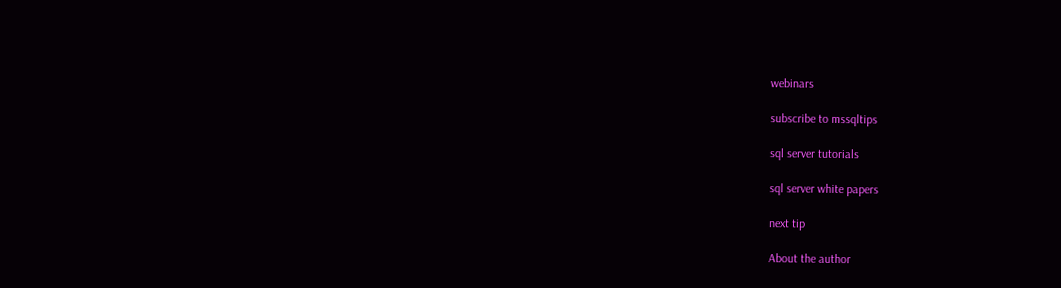webinars

subscribe to mssqltips

sql server tutorials

sql server white papers

next tip

About the author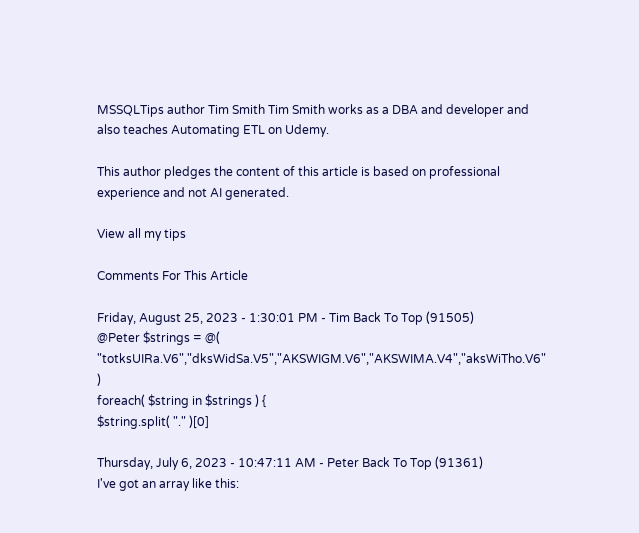MSSQLTips author Tim Smith Tim Smith works as a DBA and developer and also teaches Automating ETL on Udemy.

This author pledges the content of this article is based on professional experience and not AI generated.

View all my tips

Comments For This Article

Friday, August 25, 2023 - 1:30:01 PM - Tim Back To Top (91505)
@Peter $strings = @( "totksUIRa.V6","dksWidSa.V5","AKSWIGM.V6","AKSWIMA.V4","aksWiTho.V6" )
foreach( $string in $strings ) {
$string.split( "." )[0]

Thursday, July 6, 2023 - 10:47:11 AM - Peter Back To Top (91361)
I've got an array like this: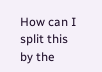How can I split this by the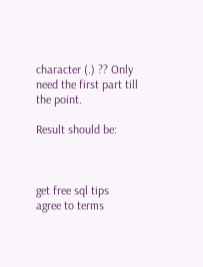character (.) ?? Only need the first part till the point.

Result should be:



get free sql tips
agree to terms